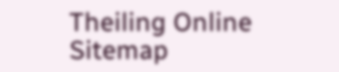Theiling Online    Sitemap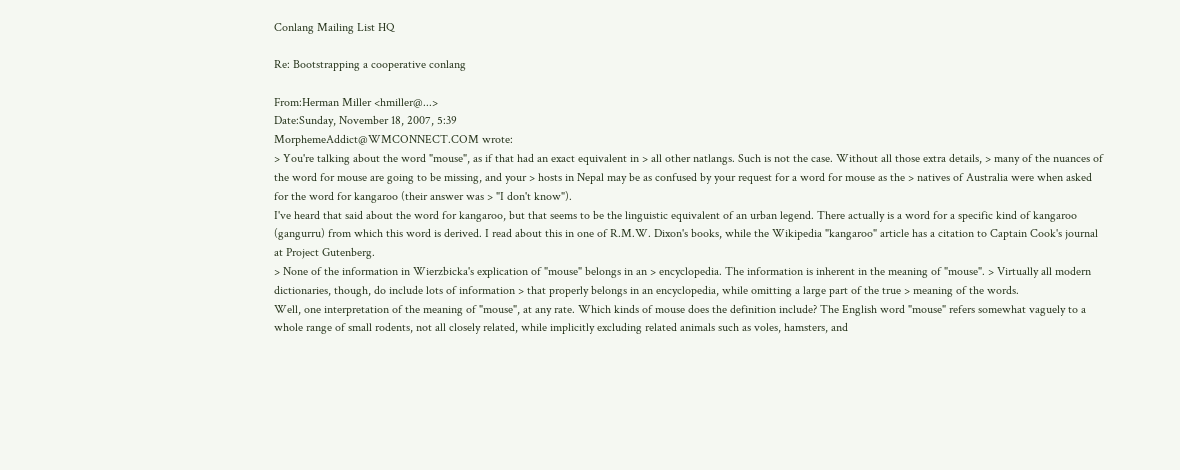Conlang Mailing List HQ

Re: Bootstrapping a cooperative conlang

From:Herman Miller <hmiller@...>
Date:Sunday, November 18, 2007, 5:39
MorphemeAddict@WMCONNECT.COM wrote:
> You're talking about the word "mouse", as if that had an exact equivalent in > all other natlangs. Such is not the case. Without all those extra details, > many of the nuances of the word for mouse are going to be missing, and your > hosts in Nepal may be as confused by your request for a word for mouse as the > natives of Australia were when asked for the word for kangaroo (their answer was > "I don't know").
I've heard that said about the word for kangaroo, but that seems to be the linguistic equivalent of an urban legend. There actually is a word for a specific kind of kangaroo (gangurru) from which this word is derived. I read about this in one of R.M.W. Dixon's books, while the Wikipedia "kangaroo" article has a citation to Captain Cook's journal at Project Gutenberg.
> None of the information in Wierzbicka's explication of "mouse" belongs in an > encyclopedia. The information is inherent in the meaning of "mouse". > Virtually all modern dictionaries, though, do include lots of information > that properly belongs in an encyclopedia, while omitting a large part of the true > meaning of the words.
Well, one interpretation of the meaning of "mouse", at any rate. Which kinds of mouse does the definition include? The English word "mouse" refers somewhat vaguely to a whole range of small rodents, not all closely related, while implicitly excluding related animals such as voles, hamsters, and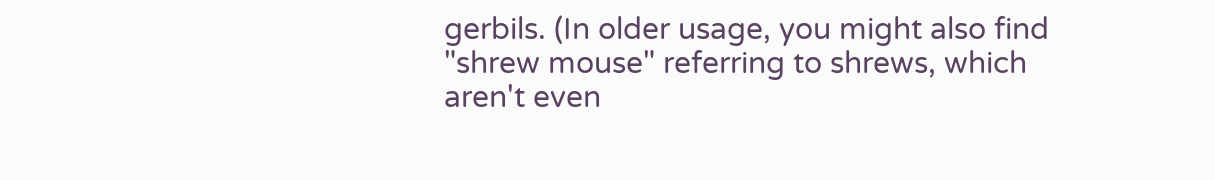gerbils. (In older usage, you might also find "shrew mouse" referring to shrews, which aren't even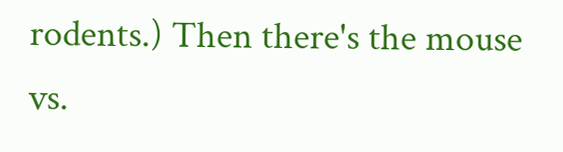rodents.) Then there's the mouse vs.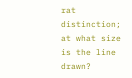rat distinction; at what size is the line drawn?